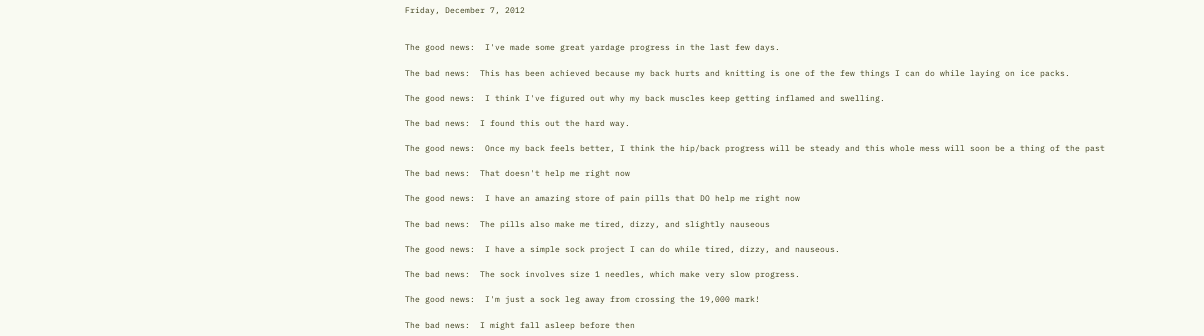Friday, December 7, 2012


The good news:  I've made some great yardage progress in the last few days.

The bad news:  This has been achieved because my back hurts and knitting is one of the few things I can do while laying on ice packs.

The good news:  I think I've figured out why my back muscles keep getting inflamed and swelling.

The bad news:  I found this out the hard way.

The good news:  Once my back feels better, I think the hip/back progress will be steady and this whole mess will soon be a thing of the past

The bad news:  That doesn't help me right now

The good news:  I have an amazing store of pain pills that DO help me right now

The bad news:  The pills also make me tired, dizzy, and slightly nauseous

The good news:  I have a simple sock project I can do while tired, dizzy, and nauseous.

The bad news:  The sock involves size 1 needles, which make very slow progress.

The good news:  I'm just a sock leg away from crossing the 19,000 mark!

The bad news:  I might fall asleep before then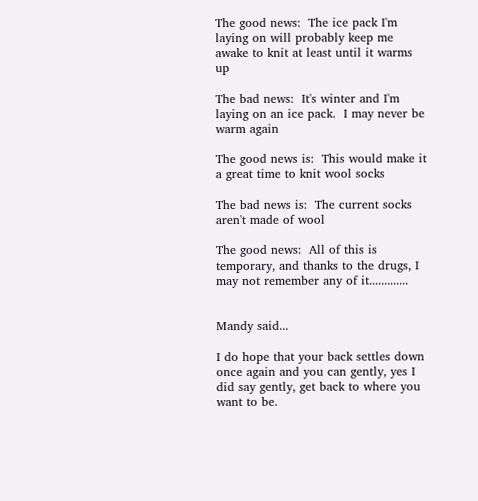The good news:  The ice pack I'm laying on will probably keep me awake to knit at least until it warms up

The bad news:  It's winter and I'm laying on an ice pack.  I may never be warm again

The good news is:  This would make it a great time to knit wool socks

The bad news is:  The current socks aren't made of wool

The good news:  All of this is temporary, and thanks to the drugs, I may not remember any of it.............


Mandy said...

I do hope that your back settles down once again and you can gently, yes I did say gently, get back to where you want to be.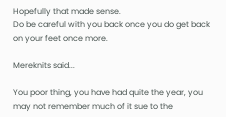Hopefully that made sense.
Do be careful with you back once you do get back on your feet once more.

Mereknits said...

You poor thing, you have had quite the year, you may not remember much of it sue to the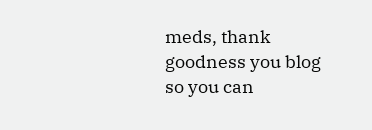meds, thank goodness you blog so you can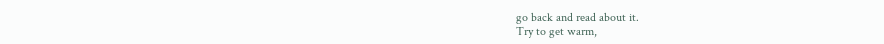go back and read about it.
Try to get warm,